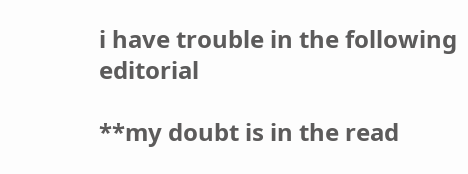i have trouble in the following editorial

**my doubt is in the read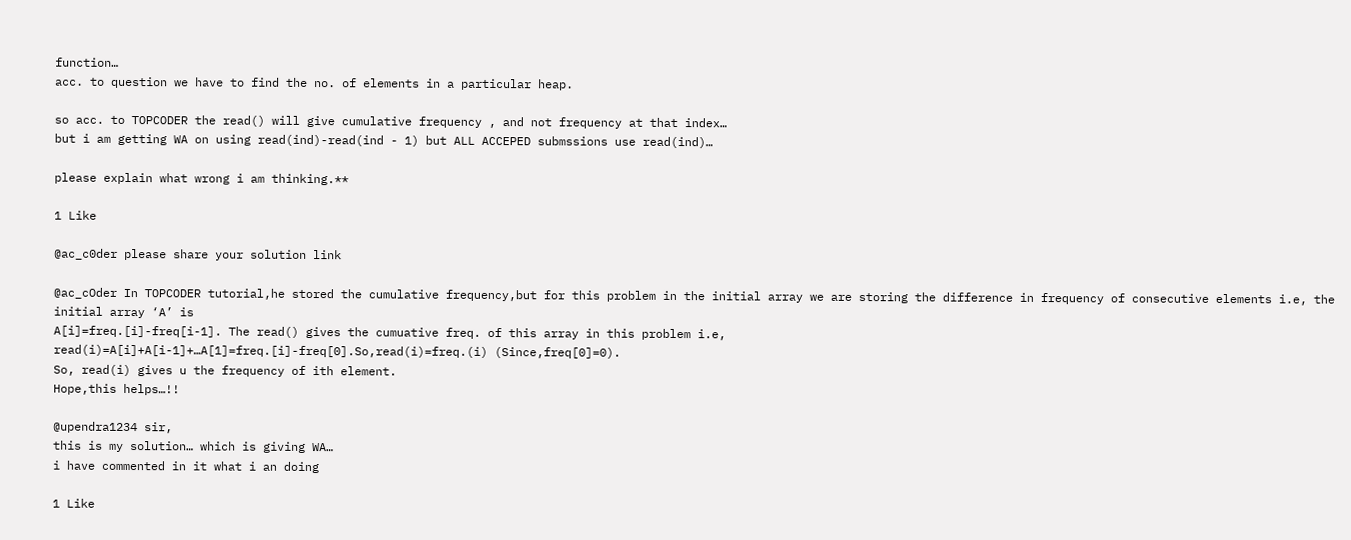function…
acc. to question we have to find the no. of elements in a particular heap.

so acc. to TOPCODER the read() will give cumulative frequency , and not frequency at that index…
but i am getting WA on using read(ind)-read(ind - 1) but ALL ACCEPED submssions use read(ind)…

please explain what wrong i am thinking.**

1 Like

@ac_c0der please share your solution link

@ac_cOder In TOPCODER tutorial,he stored the cumulative frequency,but for this problem in the initial array we are storing the difference in frequency of consecutive elements i.e, the initial array ‘A’ is
A[i]=freq.[i]-freq[i-1]. The read() gives the cumuative freq. of this array in this problem i.e,
read(i)=A[i]+A[i-1]+…A[1]=freq.[i]-freq[0].So,read(i)=freq.(i) (Since,freq[0]=0).
So, read(i) gives u the frequency of ith element.
Hope,this helps…!!

@upendra1234 sir,
this is my solution… which is giving WA…
i have commented in it what i an doing

1 Like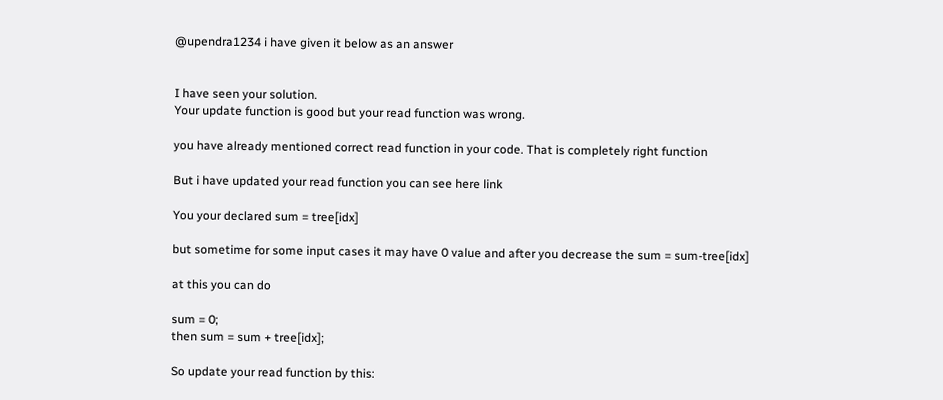@upendra1234 i have given it below as an answer


I have seen your solution.
Your update function is good but your read function was wrong.

you have already mentioned correct read function in your code. That is completely right function

But i have updated your read function you can see here link

You your declared sum = tree[idx]

but sometime for some input cases it may have 0 value and after you decrease the sum = sum-tree[idx]

at this you can do

sum = 0;
then sum = sum + tree[idx];

So update your read function by this: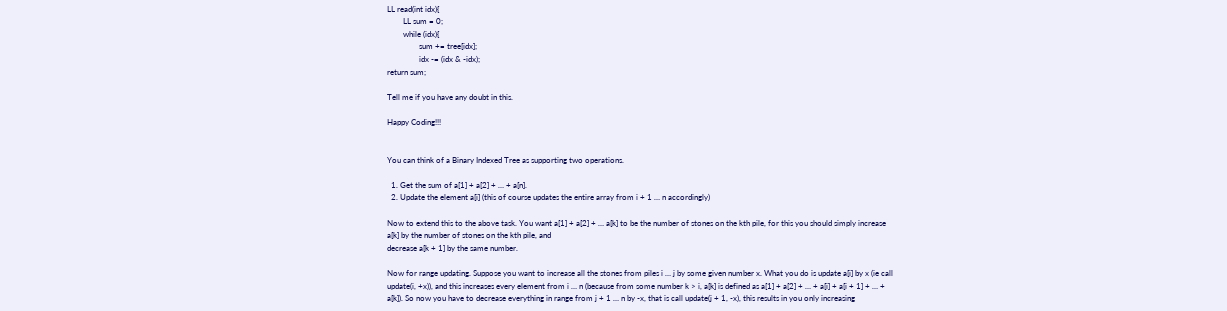LL read(int idx){
        LL sum = 0;
        while (idx){
                sum += tree[idx];
                idx -= (idx & -idx);
return sum;

Tell me if you have any doubt in this.

Happy Coding!!!


You can think of a Binary Indexed Tree as supporting two operations.

  1. Get the sum of a[1] + a[2] + … + a[n].
  2. Update the element a[i] (this of course updates the entire array from i + 1 … n accordingly)

Now to extend this to the above task. You want a[1] + a[2] + … a[k] to be the number of stones on the kth pile, for this you should simply increase a[k] by the number of stones on the kth pile, and
decrease a[k + 1] by the same number.

Now for range updating. Suppose you want to increase all the stones from piles i … j by some given number x. What you do is update a[i] by x (ie call update(i, +x)), and this increases every element from i … n (because from some number k > i, a[k] is defined as a[1] + a[2] + … + a[i] + a[i + 1] + … + a[k]). So now you have to decrease everything in range from j + 1 … n by -x, that is call update(j + 1, -x), this results in you only increasing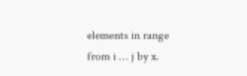elements in range from i … j by x.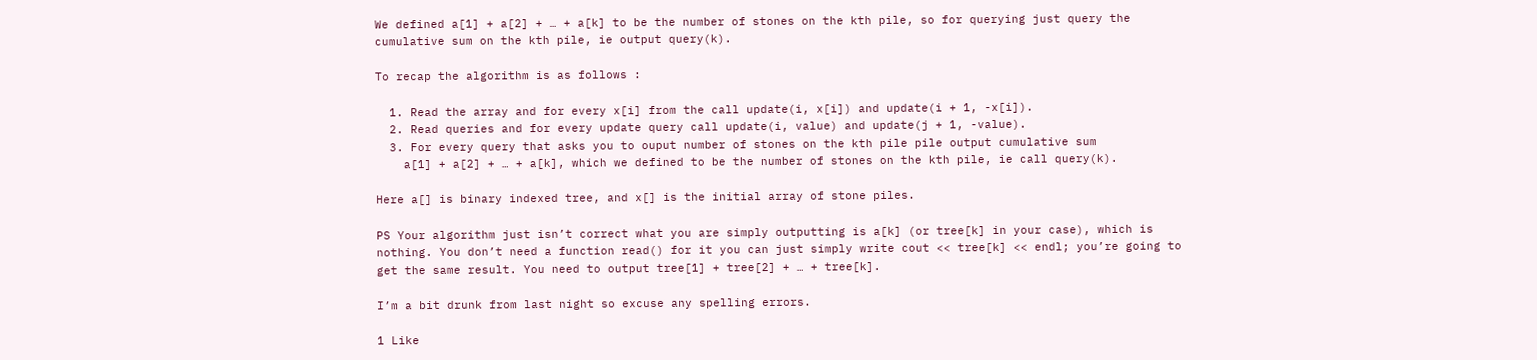We defined a[1] + a[2] + … + a[k] to be the number of stones on the kth pile, so for querying just query the cumulative sum on the kth pile, ie output query(k).

To recap the algorithm is as follows :

  1. Read the array and for every x[i] from the call update(i, x[i]) and update(i + 1, -x[i]).
  2. Read queries and for every update query call update(i, value) and update(j + 1, -value).
  3. For every query that asks you to ouput number of stones on the kth pile pile output cumulative sum
    a[1] + a[2] + … + a[k], which we defined to be the number of stones on the kth pile, ie call query(k).

Here a[] is binary indexed tree, and x[] is the initial array of stone piles.

PS Your algorithm just isn’t correct what you are simply outputting is a[k] (or tree[k] in your case), which is nothing. You don’t need a function read() for it you can just simply write cout << tree[k] << endl; you’re going to get the same result. You need to output tree[1] + tree[2] + … + tree[k].

I’m a bit drunk from last night so excuse any spelling errors.

1 Like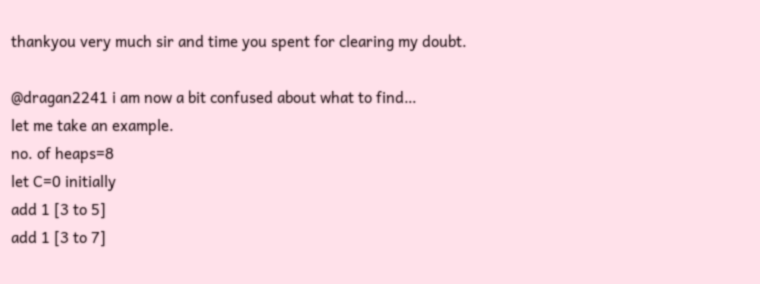thankyou very much sir and time you spent for clearing my doubt.

@dragan2241 i am now a bit confused about what to find…
let me take an example.
no. of heaps=8
let C=0 initially
add 1 [3 to 5]
add 1 [3 to 7]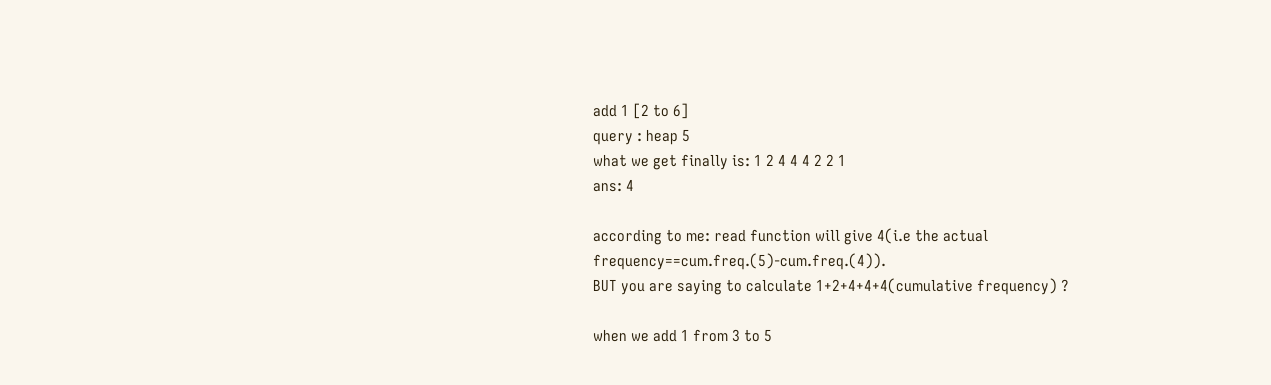add 1 [2 to 6]
query : heap 5
what we get finally is: 1 2 4 4 4 2 2 1
ans: 4

according to me: read function will give 4(i.e the actual frequency==cum.freq.(5)-cum.freq.(4)).
BUT you are saying to calculate 1+2+4+4+4(cumulative frequency) ?

when we add 1 from 3 to 5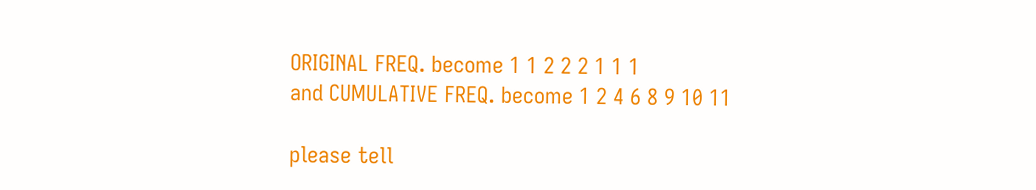ORIGINAL FREQ. become 1 1 2 2 2 1 1 1
and CUMULATIVE FREQ. become 1 2 4 6 8 9 10 11

please tell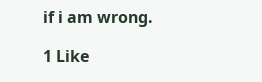if i am wrong.

1 Like